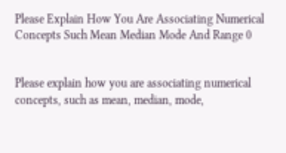Please Explain How You Are Associating Numerical Concepts Such Mean Median Mode And Range 0


Please explain how you are associating numerical concepts, such as mean, median, mode,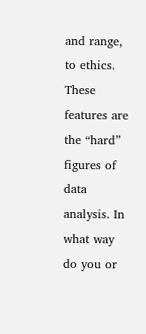and range, to ethics. These features are the “hard” figures of data analysis. In what way do you or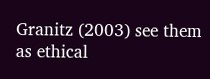Granitz (2003) see them as ethical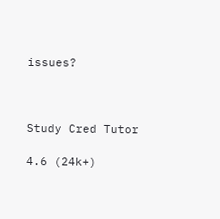issues?



Study Cred Tutor

4.6 (24k+)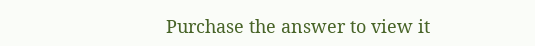Purchase the answer to view it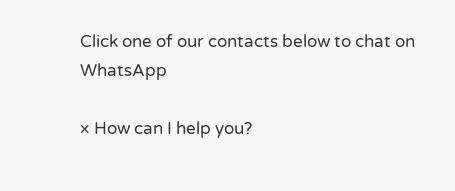Click one of our contacts below to chat on WhatsApp

× How can I help you?